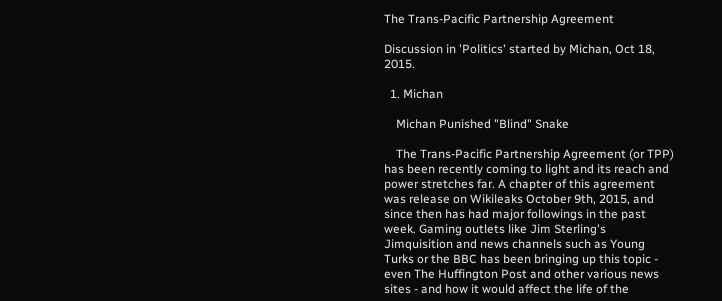The Trans-Pacific Partnership Agreement

Discussion in 'Politics' started by Michan, Oct 18, 2015.

  1. Michan

    Michan Punished "Blind" Snake

    The Trans-Pacific Partnership Agreement (or TPP) has been recently coming to light and its reach and power stretches far. A chapter of this agreement was release on Wikileaks October 9th, 2015, and since then has had major followings in the past week. Gaming outlets like Jim Sterling's Jimquisition and news channels such as Young Turks or the BBC has been bringing up this topic - even The Huffington Post and other various news sites - and how it would affect the life of the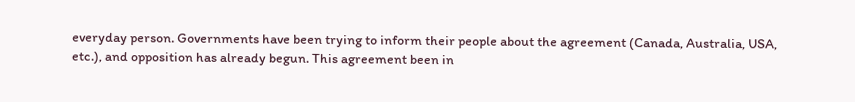everyday person. Governments have been trying to inform their people about the agreement (Canada, Australia, USA, etc.), and opposition has already begun. This agreement been in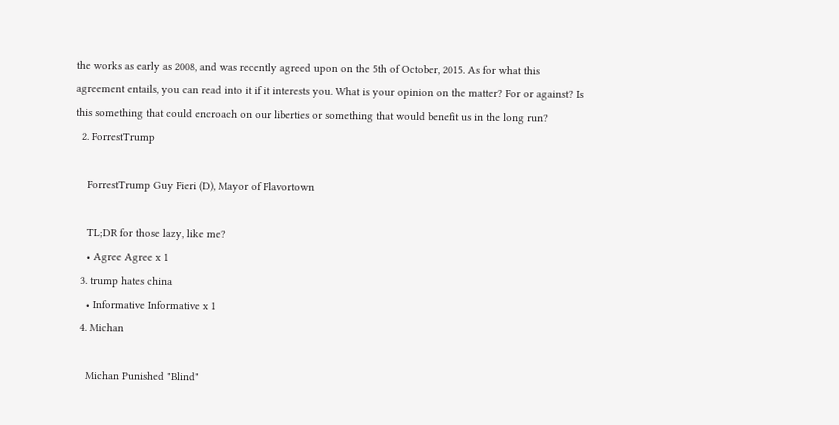the works as early as 2008, and was recently agreed upon on the 5th of October, 2015. As for what this agreement entails, you can read into it if it interests you. What is your opinion on the matter? For or against? Is this something that could encroach on our liberties or something that would benefit us in the long run?
  2. ForrestTrump

    ForrestTrump Guy Fieri (D), Mayor of Flavortown

    TL;DR for those lazy, like me?
    • Agree Agree x 1
  3. trump hates china
    • Informative Informative x 1
  4. Michan

    Michan Punished "Blind"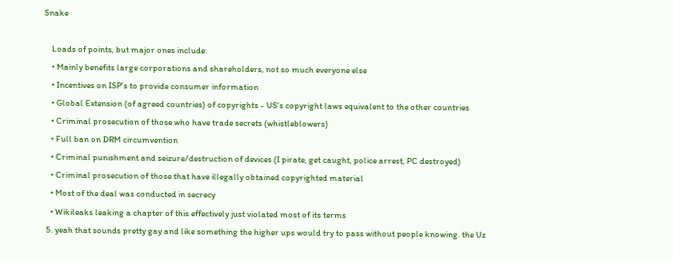Snake

    Loads of points, but major ones include:
    • Mainly benefits large corporations and shareholders, not so much everyone else
    • Incentives on ISP's to provide consumer information
    • Global Extension (of agreed countries) of copyrights - US's copyright laws equivalent to the other countries
    • Criminal prosecution of those who have trade secrets (whistleblowers)
    • Full ban on DRM circumvention
    • Criminal punishment and seizure/destruction of devices (I pirate, get caught, police arrest, PC destroyed)
    • Criminal prosecution of those that have illegally obtained copyrighted material
    • Most of the deal was conducted in secrecy
    • Wikileaks leaking a chapter of this effectively just violated most of its terms
  5. yeah that sounds pretty gay and like something the higher ups would try to pass without people knowing. the Uz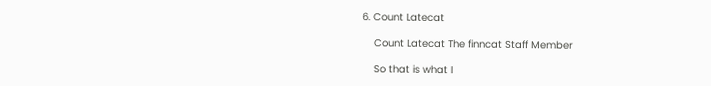6. Count Latecat

    Count Latecat The finncat Staff Member

    So that is what I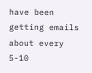have been getting emails about every 5-10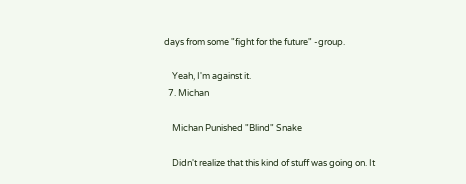days from some "fight for the future" -group.

    Yeah, I'm against it.
  7. Michan

    Michan Punished "Blind" Snake

    Didn't realize that this kind of stuff was going on. It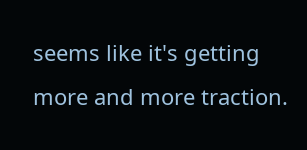seems like it's getting more and more traction.